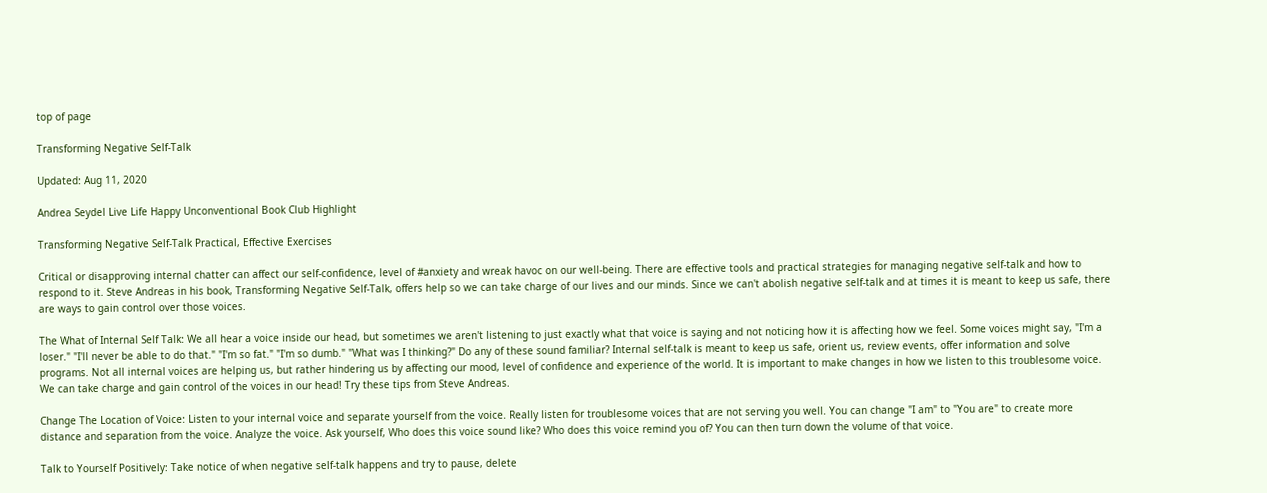top of page

Transforming Negative Self-Talk

Updated: Aug 11, 2020

Andrea Seydel Live Life Happy Unconventional Book Club Highlight

Transforming Negative Self-Talk Practical, Effective Exercises

Critical or disapproving internal chatter can affect our self-confidence, level of #anxiety and wreak havoc on our well-being. There are effective tools and practical strategies for managing negative self-talk and how to respond to it. Steve Andreas in his book, Transforming Negative Self-Talk, offers help so we can take charge of our lives and our minds. Since we can't abolish negative self-talk and at times it is meant to keep us safe, there are ways to gain control over those voices.

The What of Internal Self Talk: We all hear a voice inside our head, but sometimes we aren't listening to just exactly what that voice is saying and not noticing how it is affecting how we feel. Some voices might say, "I'm a loser." "I'll never be able to do that." "I'm so fat." "I'm so dumb." "What was I thinking?" Do any of these sound familiar? Internal self-talk is meant to keep us safe, orient us, review events, offer information and solve programs. Not all internal voices are helping us, but rather hindering us by affecting our mood, level of confidence and experience of the world. It is important to make changes in how we listen to this troublesome voice. We can take charge and gain control of the voices in our head! Try these tips from Steve Andreas.

Change The Location of Voice: Listen to your internal voice and separate yourself from the voice. Really listen for troublesome voices that are not serving you well. You can change "I am" to "You are" to create more distance and separation from the voice. Analyze the voice. Ask yourself, Who does this voice sound like? Who does this voice remind you of? You can then turn down the volume of that voice.

Talk to Yourself Positively: Take notice of when negative self-talk happens and try to pause, delete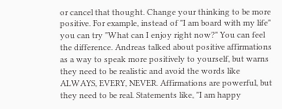or cancel that thought. Change your thinking to be more positive. For example, instead of "I am board with my life" you can try "What can I enjoy right now?" You can feel the difference. Andreas talked about positive affirmations as a way to speak more positively to yourself, but warns they need to be realistic and avoid the words like ALWAYS, EVERY, NEVER. Affirmations are powerful, but they need to be real. Statements like, "I am happy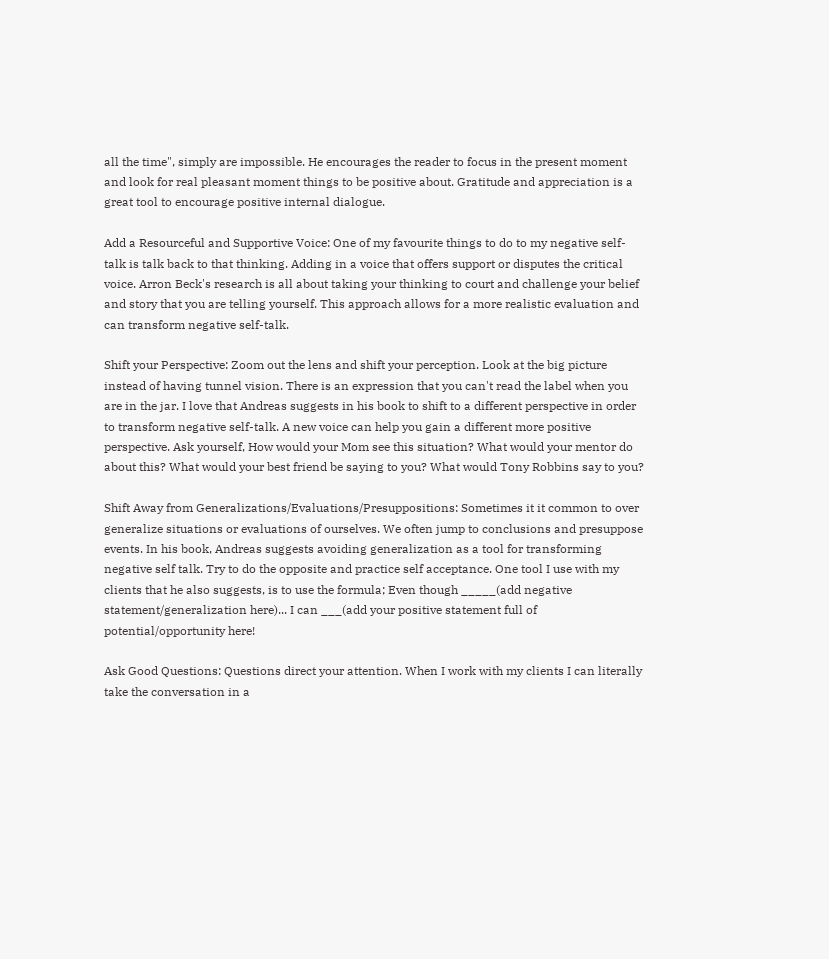all the time", simply are impossible. He encourages the reader to focus in the present moment and look for real pleasant moment things to be positive about. Gratitude and appreciation is a great tool to encourage positive internal dialogue.

Add a Resourceful and Supportive Voice: One of my favourite things to do to my negative self-talk is talk back to that thinking. Adding in a voice that offers support or disputes the critical voice. Arron Beck's research is all about taking your thinking to court and challenge your belief and story that you are telling yourself. This approach allows for a more realistic evaluation and can transform negative self-talk.

Shift your Perspective: Zoom out the lens and shift your perception. Look at the big picture instead of having tunnel vision. There is an expression that you can't read the label when you are in the jar. I love that Andreas suggests in his book to shift to a different perspective in order to transform negative self-talk. A new voice can help you gain a different more positive perspective. Ask yourself, How would your Mom see this situation? What would your mentor do about this? What would your best friend be saying to you? What would Tony Robbins say to you?

Shift Away from Generalizations/Evaluations/Presuppositions: Sometimes it it common to over generalize situations or evaluations of ourselves. We often jump to conclusions and presuppose events. In his book, Andreas suggests avoiding generalization as a tool for transforming negative self talk. Try to do the opposite and practice self acceptance. One tool I use with my clients that he also suggests, is to use the formula; Even though _____(add negative statement/generalization here)... I can ___(add your positive statement full of potential/opportunity here!

Ask Good Questions: Questions direct your attention. When I work with my clients I can literally take the conversation in a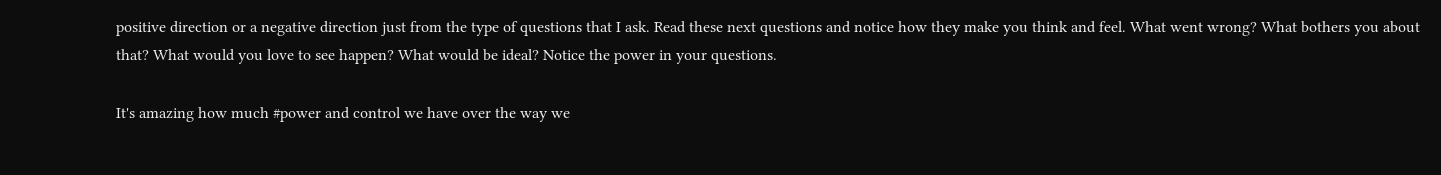positive direction or a negative direction just from the type of questions that I ask. Read these next questions and notice how they make you think and feel. What went wrong? What bothers you about that? What would you love to see happen? What would be ideal? Notice the power in your questions.

It's amazing how much #power and control we have over the way we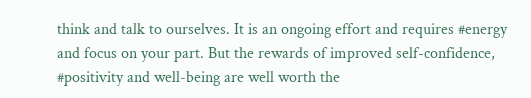think and talk to ourselves. It is an ongoing effort and requires #energy and focus on your part. But the rewards of improved self-confidence, #positivity and well-being are well worth the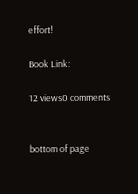effort!

Book Link:

12 views0 comments


bottom of page